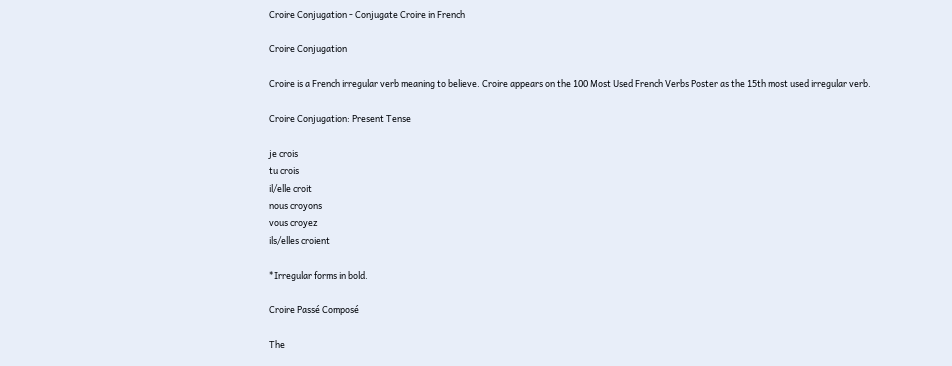Croire Conjugation - Conjugate Croire in French

Croire Conjugation

Croire is a French irregular verb meaning to believe. Croire appears on the 100 Most Used French Verbs Poster as the 15th most used irregular verb.

Croire Conjugation: Present Tense

je crois
tu crois
il/elle croit
nous croyons
vous croyez
ils/elles croient

*Irregular forms in bold.

Croire Passé Composé

The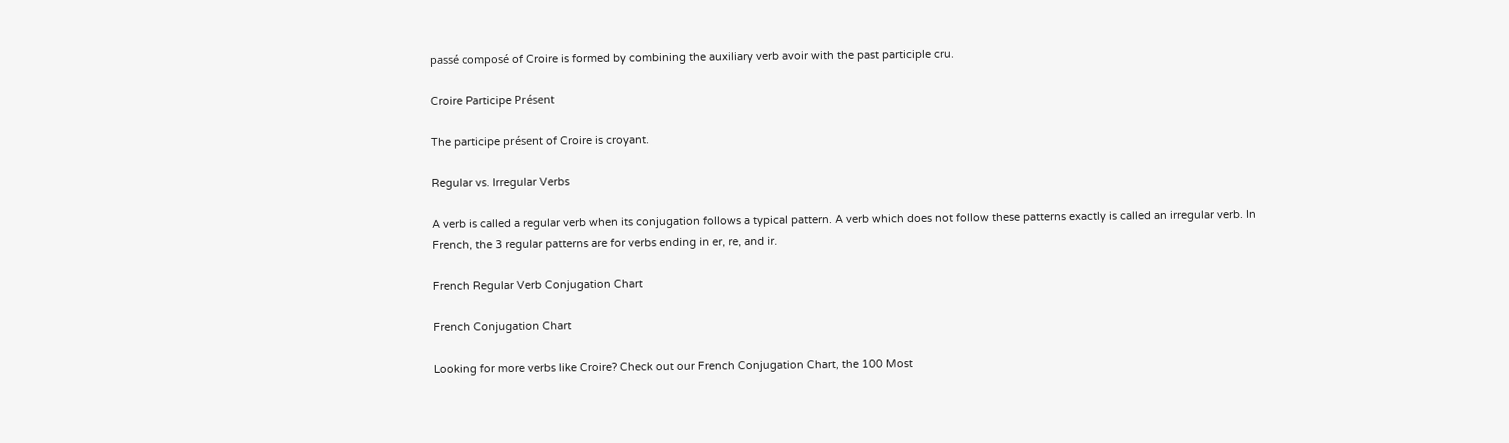passé composé of Croire is formed by combining the auxiliary verb avoir with the past participle cru.

Croire Participe Présent

The participe présent of Croire is croyant.

Regular vs. Irregular Verbs

A verb is called a regular verb when its conjugation follows a typical pattern. A verb which does not follow these patterns exactly is called an irregular verb. In French, the 3 regular patterns are for verbs ending in er, re, and ir.

French Regular Verb Conjugation Chart

French Conjugation Chart

Looking for more verbs like Croire? Check out our French Conjugation Chart, the 100 Most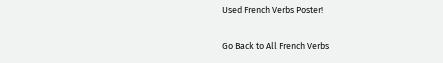Used French Verbs Poster!

Go Back to All French Verbs